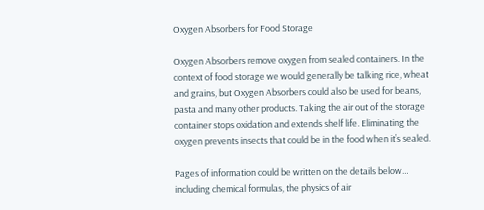Oxygen Absorbers for Food Storage

Oxygen Absorbers remove oxygen from sealed containers. In the context of food storage we would generally be talking rice, wheat and grains, but Oxygen Absorbers could also be used for beans, pasta and many other products. Taking the air out of the storage container stops oxidation and extends shelf life. Eliminating the oxygen prevents insects that could be in the food when it’s sealed.

Pages of information could be written on the details below… including chemical formulas, the physics of air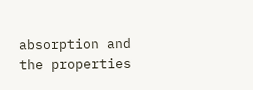absorption and the properties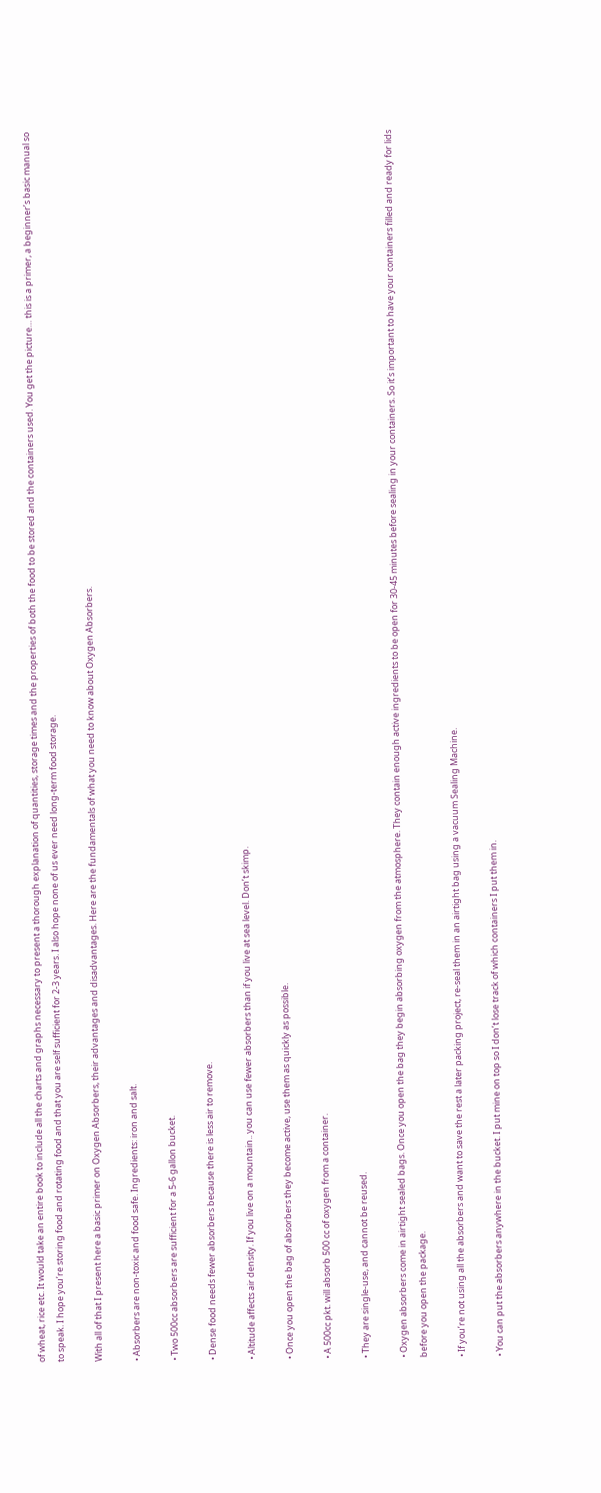of wheat, rice etc. It would take an entire book to include all the charts and graphs necessary to present a thorough explanation of quantities, storage times and the properties of both the food to be stored and the containers used. You get the picture… this is a primer, a beginner’s basic manual so to speak. I hope you’re storing food and rotating food and that you are self sufficient for 2-3 years. I also hope none of us ever need long-term food storage.

With all of that I present here a basic primer on Oxygen Absorbers, their advantages and disadvantages. Here are the fundamentals of what you need to know about Oxygen Absorbers.

• Absorbers are non-toxic and food safe. Ingredients: iron and salt.

• Two 500cc absorbers are sufficient for a 5-6 gallon bucket.

• Dense food needs fewer absorbers because there is less air to remove.

• Altitude affects air density. If you live on a mountain.. you can use fewer absorbers than if you live at sea level. Don’t skimp.

• Once you open the bag of absorbers they become active, use them as quickly as possible.

• A 500cc pkt. will absorb 500 cc of oxygen from a container.

• They are single-use, and cannot be reused.

• Oxygen absorbers come in airtight sealed bags. Once you open the bag they begin absorbing oxygen from the atmosphere. They contain enough active ingredients to be open for 30-45 minutes before sealing in your containers. So it’s important to have your containers filled and ready for lids before you open the package.

• If you’re not using all the absorbers and want to save the rest a later packing project, re-seal them in an airtight bag using a vacuum Sealing Machine.

• You can put the absorbers anywhere in the bucket. I put mine on top so I don’t lose track of which containers I put them in.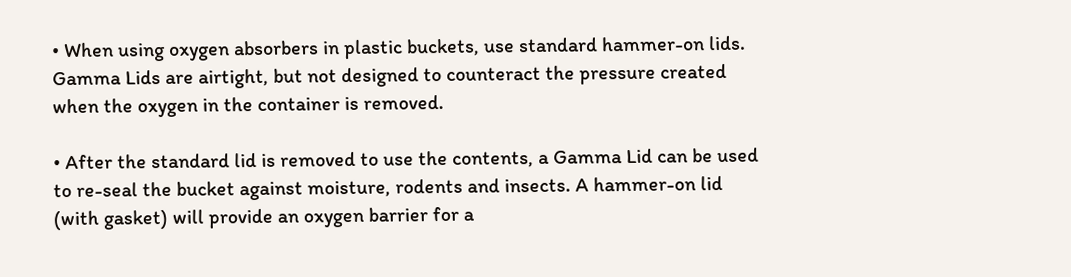• When using oxygen absorbers in plastic buckets, use standard hammer-on lids. Gamma Lids are airtight, but not designed to counteract the pressure created when the oxygen in the container is removed.

• After the standard lid is removed to use the contents, a Gamma Lid can be used to re-seal the bucket against moisture, rodents and insects. A hammer-on lid (with gasket) will provide an oxygen barrier for a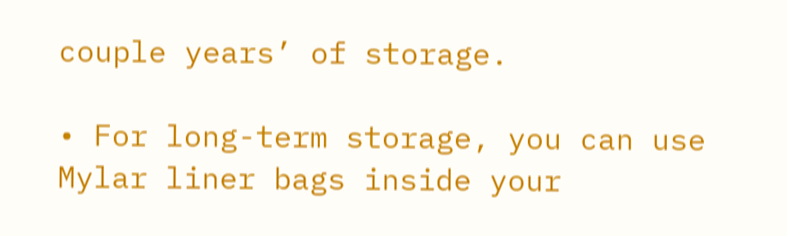couple years’ of storage.

• For long-term storage, you can use Mylar liner bags inside your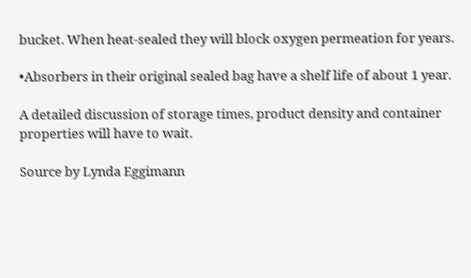bucket. When heat-sealed they will block oxygen permeation for years.

•Absorbers in their original sealed bag have a shelf life of about 1 year.

A detailed discussion of storage times, product density and container properties will have to wait.

Source by Lynda Eggimann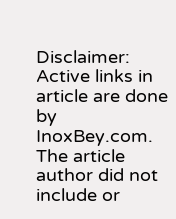Disclaimer: Active links in article are done by InoxBey.com. The article author did not include or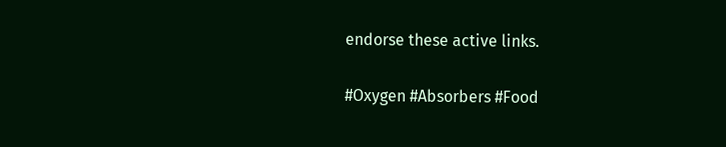endorse these active links.

#Oxygen #Absorbers #Food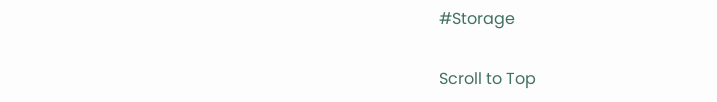#Storage

Scroll to Top